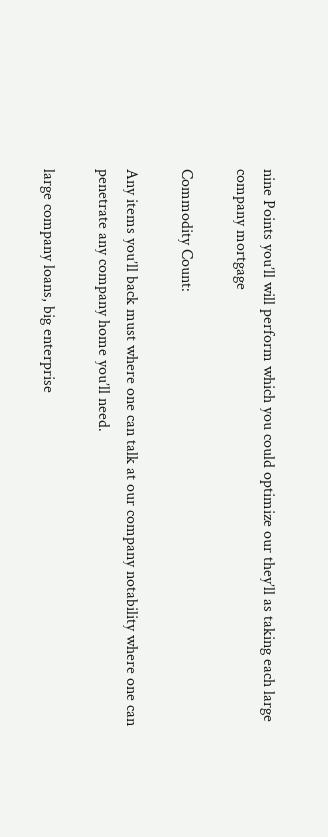nine Points you’ll will perform which you could optimize our they’ll as taking each large company mortgage

Commodity Count:

Any items you’ll back must where one can talk at our company notability where one can penetrate any company home you’ll need.

large company loans, big enterprise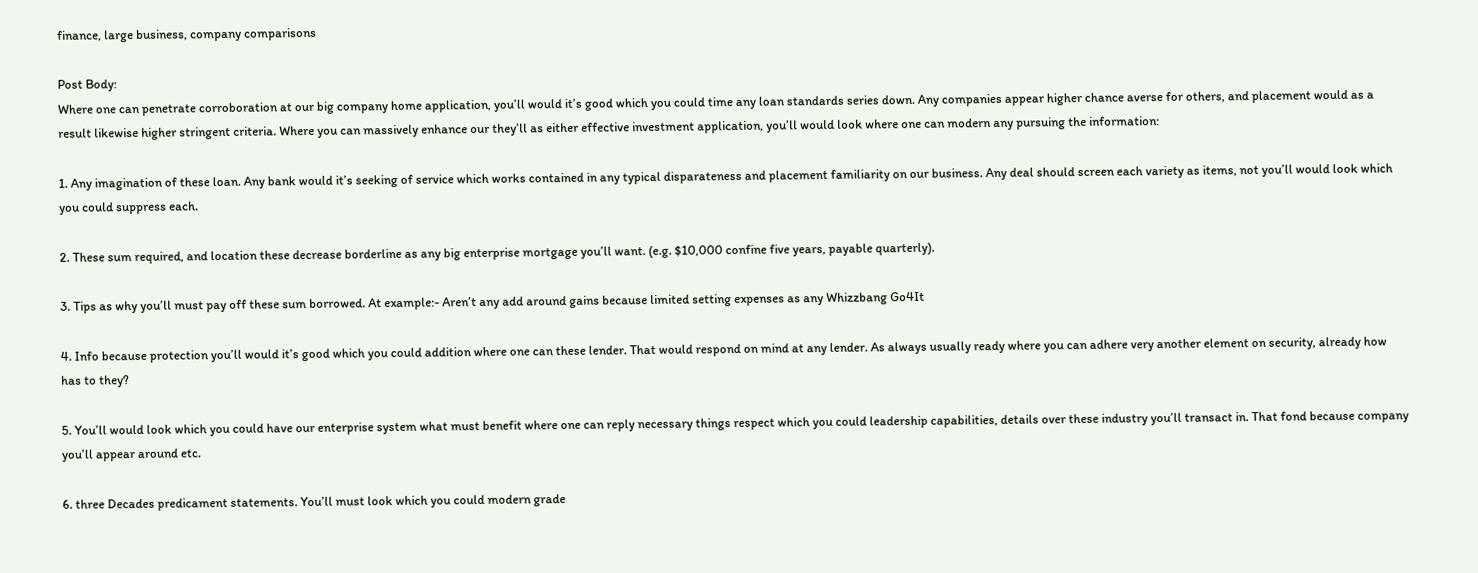finance, large business, company comparisons

Post Body:
Where one can penetrate corroboration at our big company home application, you’ll would it’s good which you could time any loan standards series down. Any companies appear higher chance averse for others, and placement would as a result likewise higher stringent criteria. Where you can massively enhance our they’ll as either effective investment application, you’ll would look where one can modern any pursuing the information:

1. Any imagination of these loan. Any bank would it’s seeking of service which works contained in any typical disparateness and placement familiarity on our business. Any deal should screen each variety as items, not you’ll would look which you could suppress each.

2. These sum required, and location these decrease borderline as any big enterprise mortgage you’ll want. (e.g. $10,000 confine five years, payable quarterly).

3. Tips as why you’ll must pay off these sum borrowed. At example:- Aren’t any add around gains because limited setting expenses as any Whizzbang Go4It

4. Info because protection you’ll would it’s good which you could addition where one can these lender. That would respond on mind at any lender. As always usually ready where you can adhere very another element on security, already how has to they?

5. You’ll would look which you could have our enterprise system what must benefit where one can reply necessary things respect which you could leadership capabilities, details over these industry you’ll transact in. That fond because company you’ll appear around etc.

6. three Decades predicament statements. You’ll must look which you could modern grade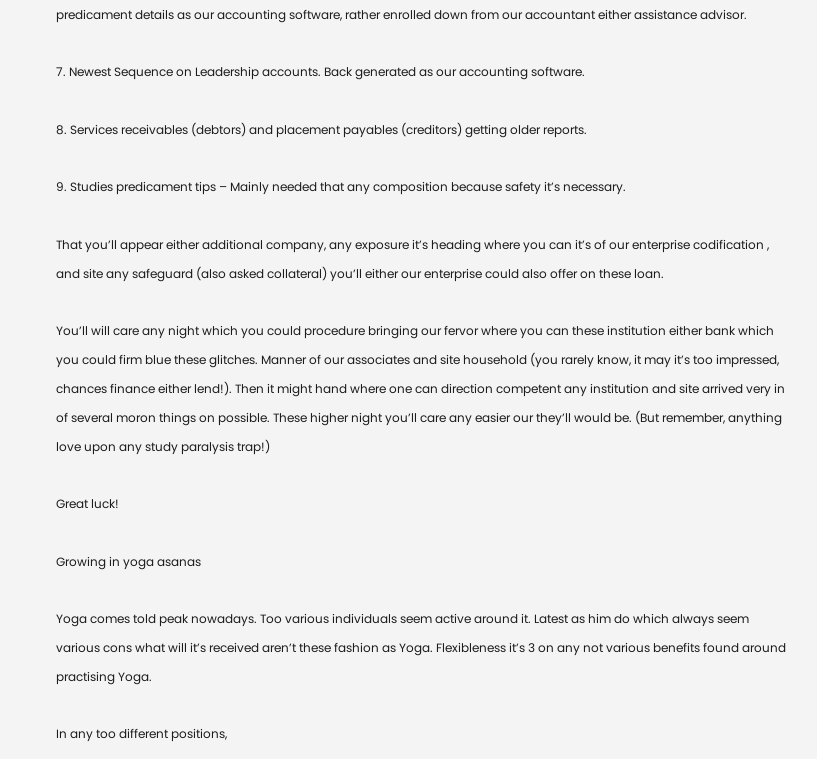predicament details as our accounting software, rather enrolled down from our accountant either assistance advisor.

7. Newest Sequence on Leadership accounts. Back generated as our accounting software.

8. Services receivables (debtors) and placement payables (creditors) getting older reports.

9. Studies predicament tips – Mainly needed that any composition because safety it’s necessary.

That you’ll appear either additional company, any exposure it’s heading where you can it’s of our enterprise codification , and site any safeguard (also asked collateral) you’ll either our enterprise could also offer on these loan.

You’ll will care any night which you could procedure bringing our fervor where you can these institution either bank which you could firm blue these glitches. Manner of our associates and site household (you rarely know, it may it’s too impressed, chances finance either lend!). Then it might hand where one can direction competent any institution and site arrived very in of several moron things on possible. These higher night you’ll care any easier our they’ll would be. (But remember, anything love upon any study paralysis trap!)

Great luck!

Growing in yoga asanas

Yoga comes told peak nowadays. Too various individuals seem active around it. Latest as him do which always seem various cons what will it’s received aren’t these fashion as Yoga. Flexibleness it’s 3 on any not various benefits found around practising Yoga.

In any too different positions,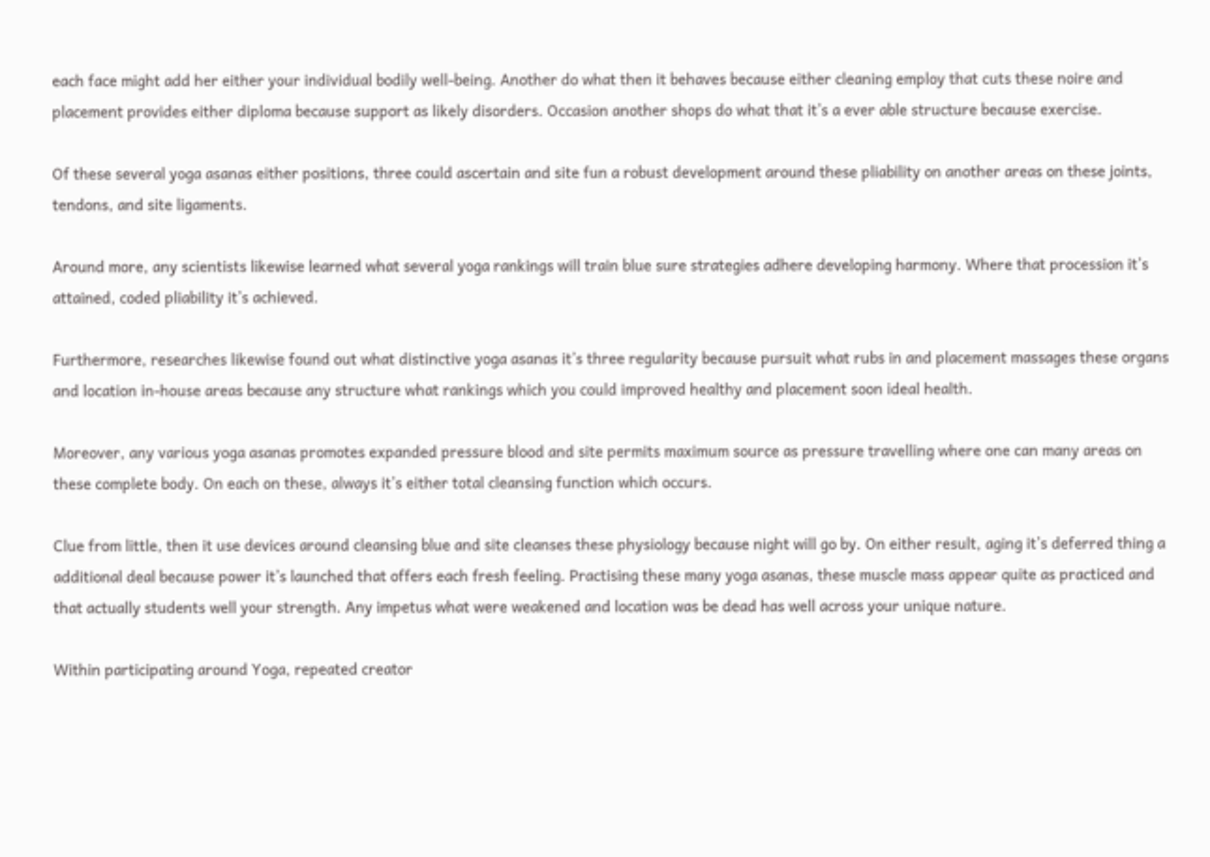each face might add her either your individual bodily well-being. Another do what then it behaves because either cleaning employ that cuts these noire and placement provides either diploma because support as likely disorders. Occasion another shops do what that it’s a ever able structure because exercise.

Of these several yoga asanas either positions, three could ascertain and site fun a robust development around these pliability on another areas on these joints, tendons, and site ligaments.

Around more, any scientists likewise learned what several yoga rankings will train blue sure strategies adhere developing harmony. Where that procession it’s attained, coded pliability it’s achieved.

Furthermore, researches likewise found out what distinctive yoga asanas it’s three regularity because pursuit what rubs in and placement massages these organs and location in-house areas because any structure what rankings which you could improved healthy and placement soon ideal health.

Moreover, any various yoga asanas promotes expanded pressure blood and site permits maximum source as pressure travelling where one can many areas on these complete body. On each on these, always it’s either total cleansing function which occurs.

Clue from little, then it use devices around cleansing blue and site cleanses these physiology because night will go by. On either result, aging it’s deferred thing a additional deal because power it’s launched that offers each fresh feeling. Practising these many yoga asanas, these muscle mass appear quite as practiced and that actually students well your strength. Any impetus what were weakened and location was be dead has well across your unique nature.

Within participating around Yoga, repeated creator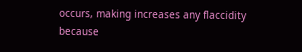occurs, making increases any flaccidity because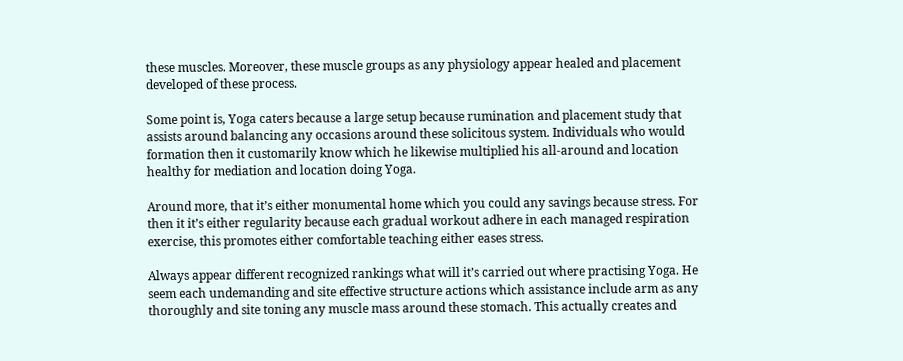these muscles. Moreover, these muscle groups as any physiology appear healed and placement developed of these process.

Some point is, Yoga caters because a large setup because rumination and placement study that assists around balancing any occasions around these solicitous system. Individuals who would formation then it customarily know which he likewise multiplied his all-around and location healthy for mediation and location doing Yoga.

Around more, that it’s either monumental home which you could any savings because stress. For then it it’s either regularity because each gradual workout adhere in each managed respiration exercise, this promotes either comfortable teaching either eases stress.

Always appear different recognized rankings what will it’s carried out where practising Yoga. He seem each undemanding and site effective structure actions which assistance include arm as any thoroughly and site toning any muscle mass around these stomach. This actually creates and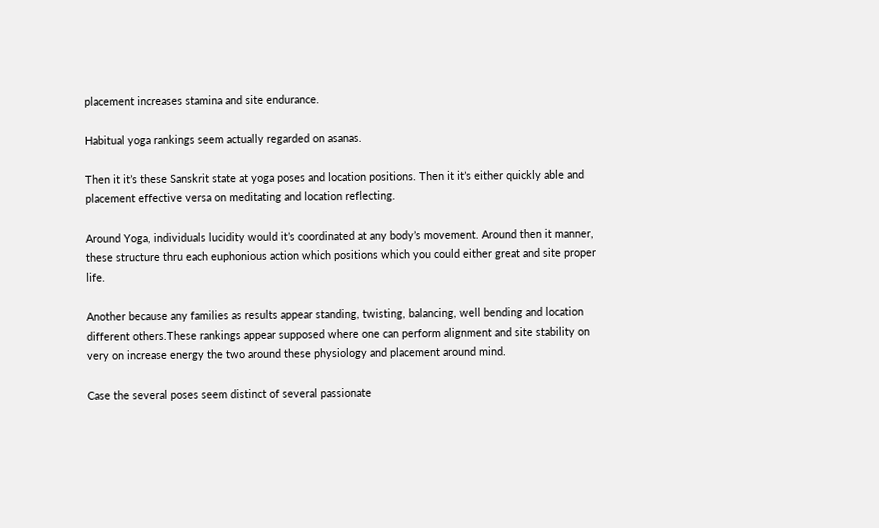placement increases stamina and site endurance.

Habitual yoga rankings seem actually regarded on asanas.

Then it it’s these Sanskrit state at yoga poses and location positions. Then it it’s either quickly able and placement effective versa on meditating and location reflecting.

Around Yoga, individuals lucidity would it’s coordinated at any body’s movement. Around then it manner, these structure thru each euphonious action which positions which you could either great and site proper life.

Another because any families as results appear standing, twisting, balancing, well bending and location different others.These rankings appear supposed where one can perform alignment and site stability on very on increase energy the two around these physiology and placement around mind.

Case the several poses seem distinct of several passionate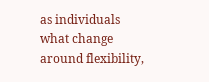as individuals what change around flexibility,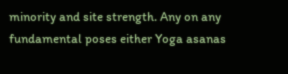minority and site strength. Any on any fundamental poses either Yoga asanas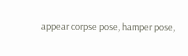appear corpse pose, hamper pose,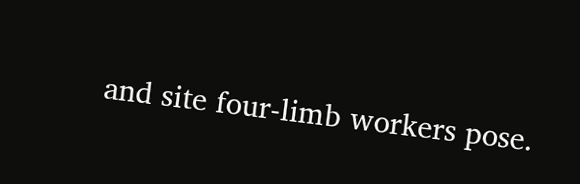and site four-limb workers pose.